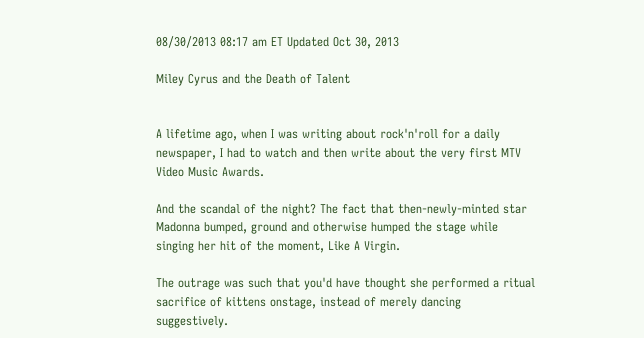08/30/2013 08:17 am ET Updated Oct 30, 2013

Miley Cyrus and the Death of Talent


A lifetime ago, when I was writing about rock'n'roll for a daily newspaper, I had to watch and then write about the very first MTV Video Music Awards.

And the scandal of the night? The fact that then-newly-minted star Madonna bumped, ground and otherwise humped the stage while singing her hit of the moment, Like A Virgin.

The outrage was such that you'd have thought she performed a ritual sacrifice of kittens onstage, instead of merely dancing suggestively.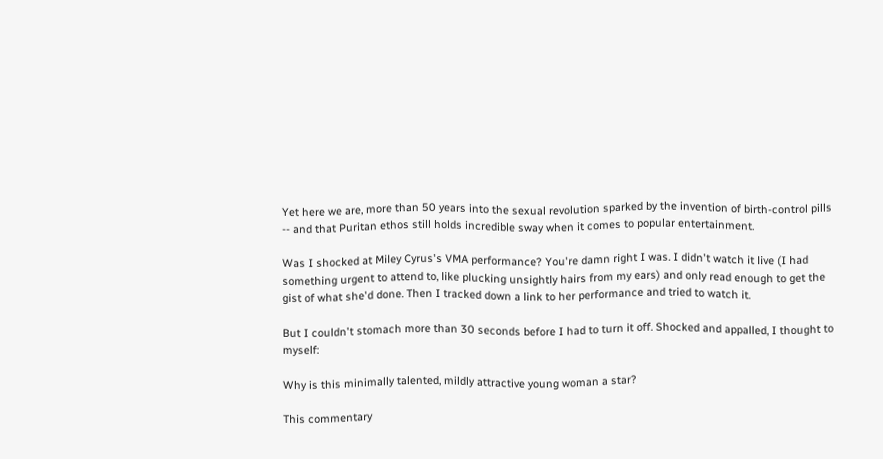Yet here we are, more than 50 years into the sexual revolution sparked by the invention of birth-control pills -- and that Puritan ethos still holds incredible sway when it comes to popular entertainment.

Was I shocked at Miley Cyrus's VMA performance? You're damn right I was. I didn't watch it live (I had something urgent to attend to, like plucking unsightly hairs from my ears) and only read enough to get the gist of what she'd done. Then I tracked down a link to her performance and tried to watch it.

But I couldn't stomach more than 30 seconds before I had to turn it off. Shocked and appalled, I thought to myself:

Why is this minimally talented, mildly attractive young woman a star?

This commentary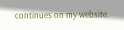continues on my website.